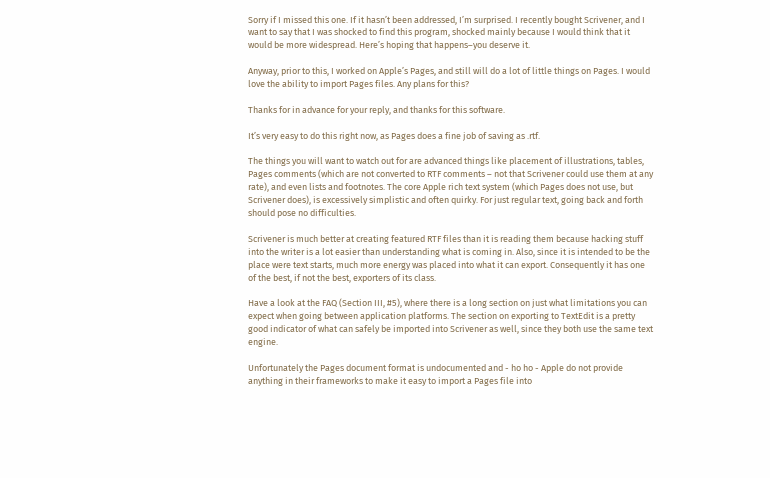Sorry if I missed this one. If it hasn’t been addressed, I’m surprised. I recently bought Scrivener, and I want to say that I was shocked to find this program, shocked mainly because I would think that it would be more widespread. Here’s hoping that happens–you deserve it.

Anyway, prior to this, I worked on Apple’s Pages, and still will do a lot of little things on Pages. I would love the ability to import Pages files. Any plans for this?

Thanks for in advance for your reply, and thanks for this software.

It’s very easy to do this right now, as Pages does a fine job of saving as .rtf.

The things you will want to watch out for are advanced things like placement of illustrations, tables, Pages comments (which are not converted to RTF comments – not that Scrivener could use them at any rate), and even lists and footnotes. The core Apple rich text system (which Pages does not use, but Scrivener does), is excessively simplistic and often quirky. For just regular text, going back and forth should pose no difficulties.

Scrivener is much better at creating featured RTF files than it is reading them because hacking stuff into the writer is a lot easier than understanding what is coming in. Also, since it is intended to be the place were text starts, much more energy was placed into what it can export. Consequently it has one of the best, if not the best, exporters of its class.

Have a look at the FAQ (Section III, #5), where there is a long section on just what limitations you can expect when going between application platforms. The section on exporting to TextEdit is a pretty good indicator of what can safely be imported into Scrivener as well, since they both use the same text engine.

Unfortunately the Pages document format is undocumented and - ho ho - Apple do not provide anything in their frameworks to make it easy to import a Pages file into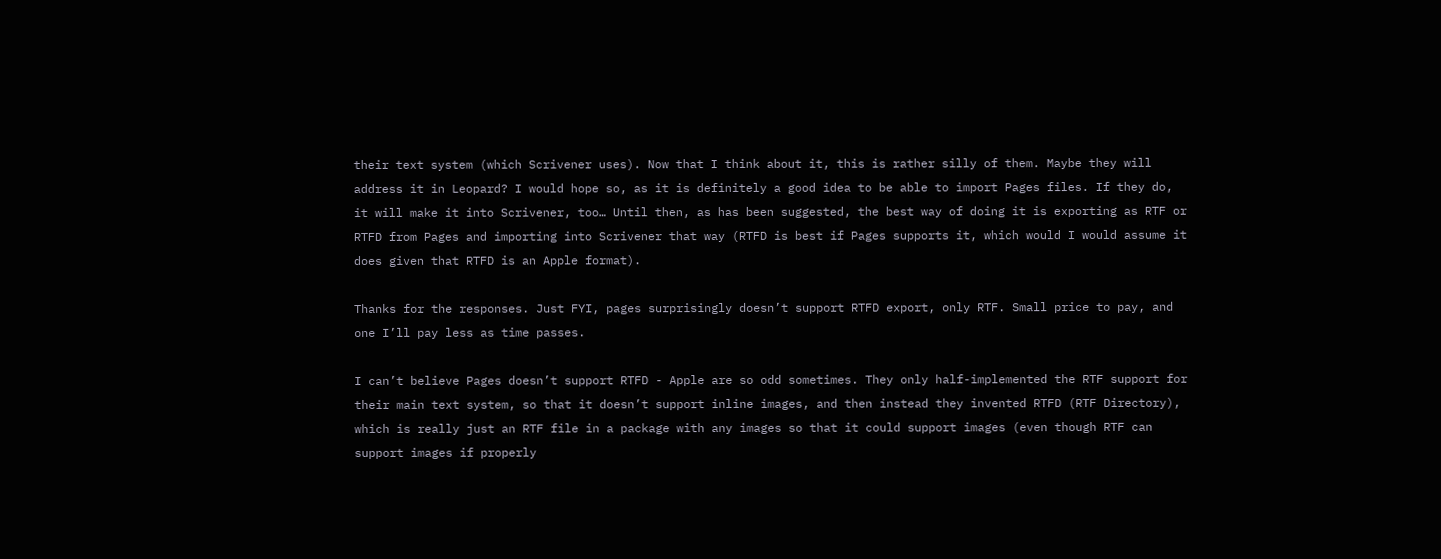their text system (which Scrivener uses). Now that I think about it, this is rather silly of them. Maybe they will address it in Leopard? I would hope so, as it is definitely a good idea to be able to import Pages files. If they do, it will make it into Scrivener, too… Until then, as has been suggested, the best way of doing it is exporting as RTF or RTFD from Pages and importing into Scrivener that way (RTFD is best if Pages supports it, which would I would assume it does given that RTFD is an Apple format).

Thanks for the responses. Just FYI, pages surprisingly doesn’t support RTFD export, only RTF. Small price to pay, and one I’ll pay less as time passes.

I can’t believe Pages doesn’t support RTFD - Apple are so odd sometimes. They only half-implemented the RTF support for their main text system, so that it doesn’t support inline images, and then instead they invented RTFD (RTF Directory), which is really just an RTF file in a package with any images so that it could support images (even though RTF can support images if properly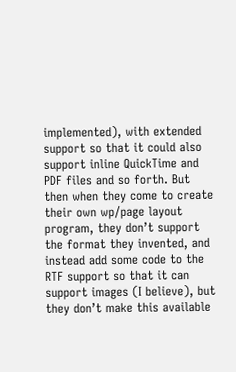implemented), with extended support so that it could also support inline QuickTime and PDF files and so forth. But then when they come to create their own wp/page layout program, they don’t support the format they invented, and instead add some code to the RTF support so that it can support images (I believe), but they don’t make this available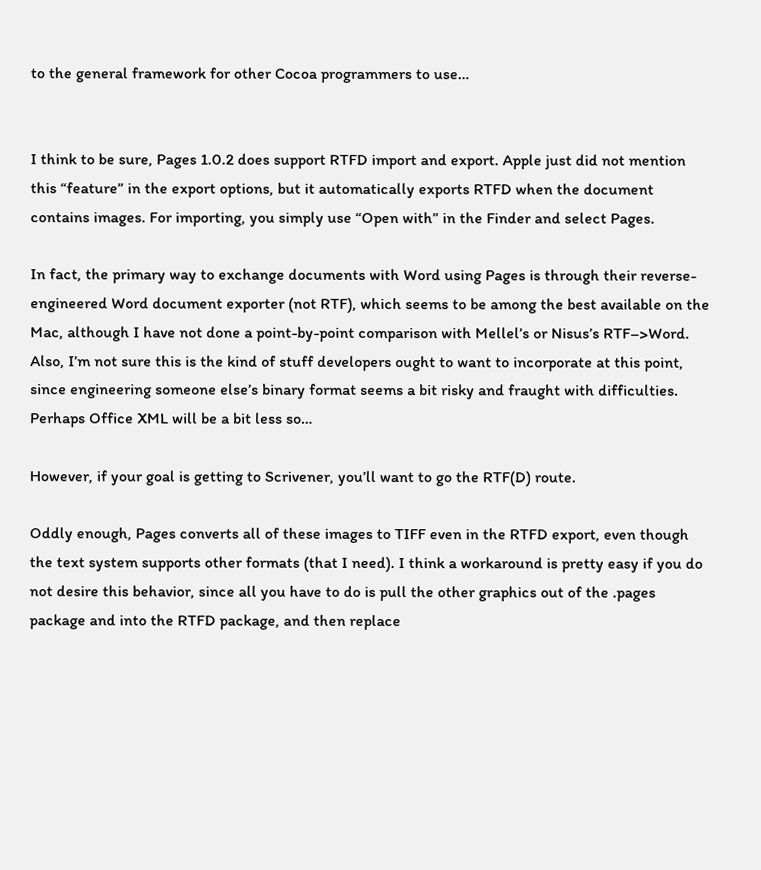to the general framework for other Cocoa programmers to use…


I think to be sure, Pages 1.0.2 does support RTFD import and export. Apple just did not mention this “feature” in the export options, but it automatically exports RTFD when the document contains images. For importing, you simply use “Open with” in the Finder and select Pages.

In fact, the primary way to exchange documents with Word using Pages is through their reverse-engineered Word document exporter (not RTF), which seems to be among the best available on the Mac, although I have not done a point-by-point comparison with Mellel’s or Nisus’s RTF–>Word. Also, I’m not sure this is the kind of stuff developers ought to want to incorporate at this point, since engineering someone else’s binary format seems a bit risky and fraught with difficulties. Perhaps Office XML will be a bit less so…

However, if your goal is getting to Scrivener, you’ll want to go the RTF(D) route.

Oddly enough, Pages converts all of these images to TIFF even in the RTFD export, even though the text system supports other formats (that I need). I think a workaround is pretty easy if you do not desire this behavior, since all you have to do is pull the other graphics out of the .pages package and into the RTFD package, and then replace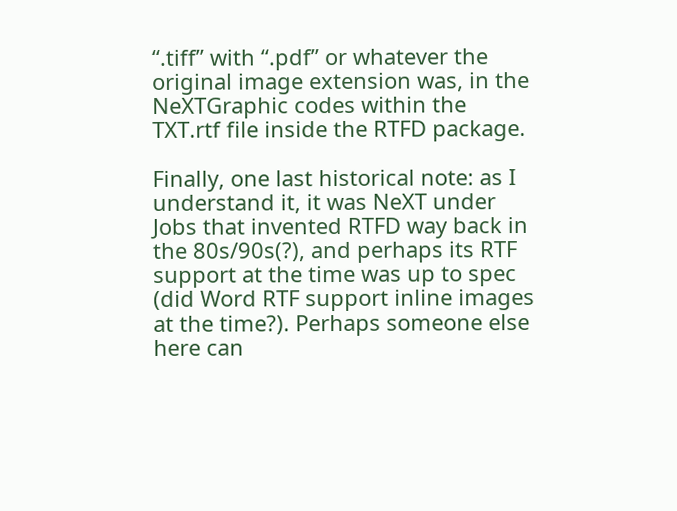“.tiff” with “.pdf” or whatever the original image extension was, in the NeXTGraphic codes within the TXT.rtf file inside the RTFD package.

Finally, one last historical note: as I understand it, it was NeXT under Jobs that invented RTFD way back in the 80s/90s(?), and perhaps its RTF support at the time was up to spec (did Word RTF support inline images at the time?). Perhaps someone else here can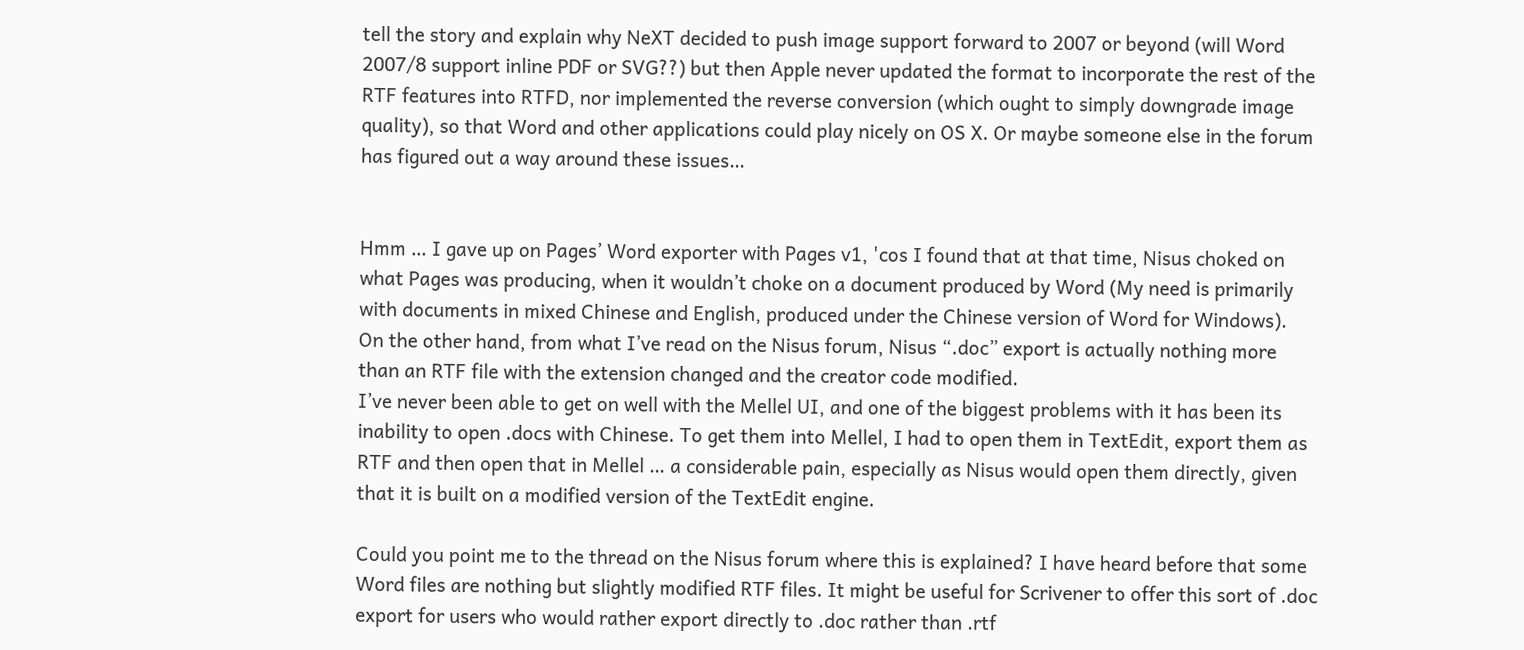tell the story and explain why NeXT decided to push image support forward to 2007 or beyond (will Word 2007/8 support inline PDF or SVG??) but then Apple never updated the format to incorporate the rest of the RTF features into RTFD, nor implemented the reverse conversion (which ought to simply downgrade image quality), so that Word and other applications could play nicely on OS X. Or maybe someone else in the forum has figured out a way around these issues…


Hmm … I gave up on Pages’ Word exporter with Pages v1, 'cos I found that at that time, Nisus choked on what Pages was producing, when it wouldn’t choke on a document produced by Word (My need is primarily with documents in mixed Chinese and English, produced under the Chinese version of Word for Windows).
On the other hand, from what I’ve read on the Nisus forum, Nisus “.doc” export is actually nothing more than an RTF file with the extension changed and the creator code modified.
I’ve never been able to get on well with the Mellel UI, and one of the biggest problems with it has been its inability to open .docs with Chinese. To get them into Mellel, I had to open them in TextEdit, export them as RTF and then open that in Mellel … a considerable pain, especially as Nisus would open them directly, given that it is built on a modified version of the TextEdit engine.

Could you point me to the thread on the Nisus forum where this is explained? I have heard before that some Word files are nothing but slightly modified RTF files. It might be useful for Scrivener to offer this sort of .doc export for users who would rather export directly to .doc rather than .rtf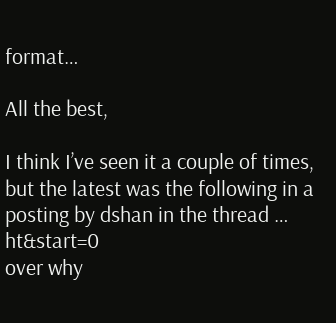format…

All the best,

I think I’ve seen it a couple of times, but the latest was the following in a posting by dshan in the thread … ht&start=0
over why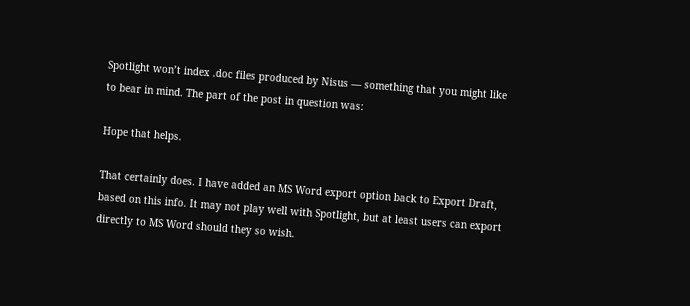Spotlight won’t index .doc files produced by Nisus — something that you might like to bear in mind. The part of the post in question was:

Hope that helps.

That certainly does. I have added an MS Word export option back to Export Draft, based on this info. It may not play well with Spotlight, but at least users can export directly to MS Word should they so wish.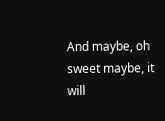And maybe, oh sweet maybe, it will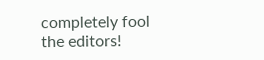completely fool the editors!